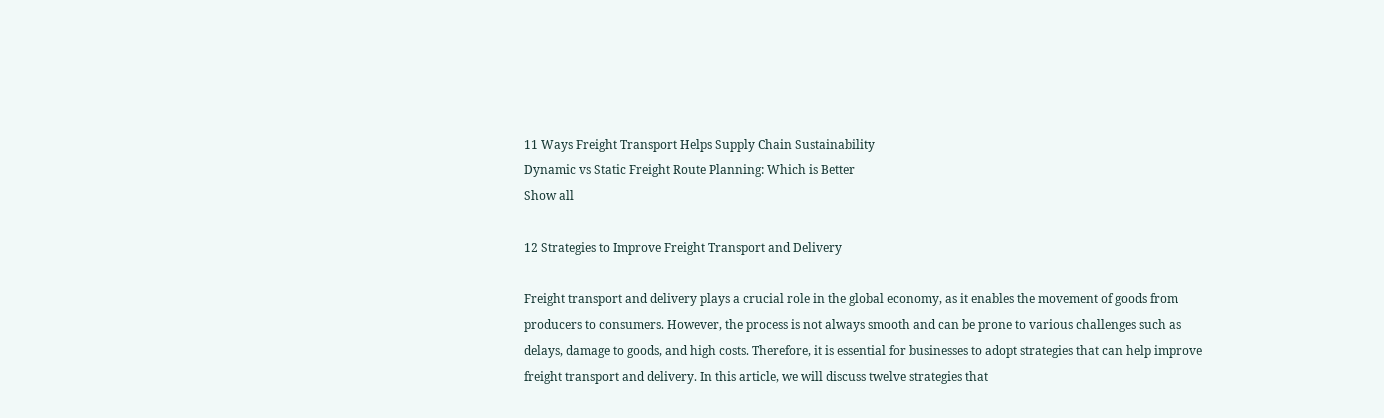11 Ways Freight Transport Helps Supply Chain Sustainability
Dynamic vs Static Freight Route Planning: Which is Better
Show all

12 Strategies to Improve Freight Transport and Delivery

Freight transport and delivery plays a crucial role in the global economy, as it enables the movement of goods from producers to consumers. However, the process is not always smooth and can be prone to various challenges such as delays, damage to goods, and high costs. Therefore, it is essential for businesses to adopt strategies that can help improve freight transport and delivery. In this article, we will discuss twelve strategies that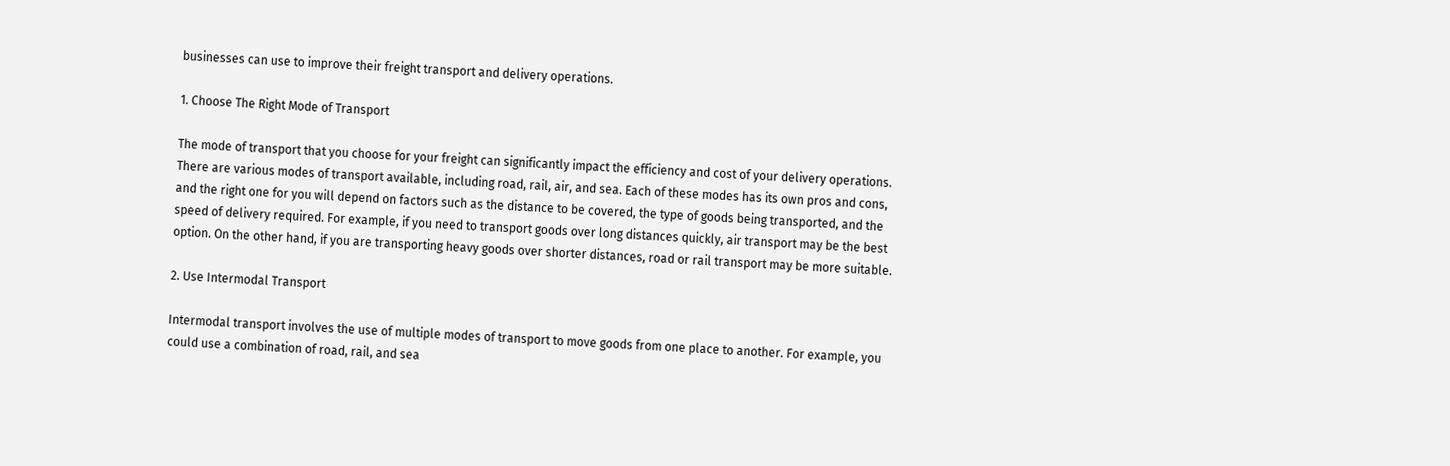businesses can use to improve their freight transport and delivery operations.

1. Choose The Right Mode of Transport

The mode of transport that you choose for your freight can significantly impact the efficiency and cost of your delivery operations. There are various modes of transport available, including road, rail, air, and sea. Each of these modes has its own pros and cons, and the right one for you will depend on factors such as the distance to be covered, the type of goods being transported, and the speed of delivery required. For example, if you need to transport goods over long distances quickly, air transport may be the best option. On the other hand, if you are transporting heavy goods over shorter distances, road or rail transport may be more suitable.

2. Use Intermodal Transport

Intermodal transport involves the use of multiple modes of transport to move goods from one place to another. For example, you could use a combination of road, rail, and sea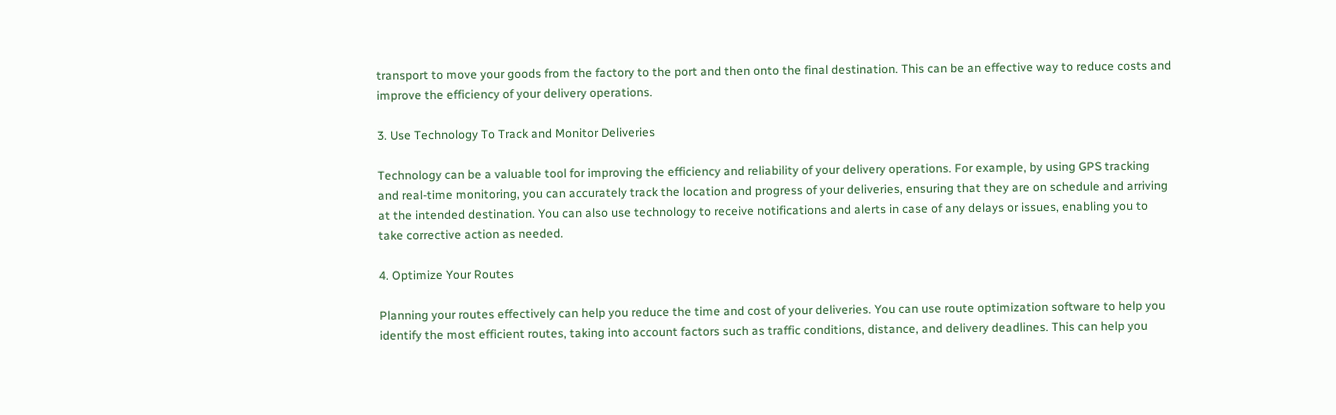transport to move your goods from the factory to the port and then onto the final destination. This can be an effective way to reduce costs and improve the efficiency of your delivery operations.

3. Use Technology To Track and Monitor Deliveries

Technology can be a valuable tool for improving the efficiency and reliability of your delivery operations. For example, by using GPS tracking and real-time monitoring, you can accurately track the location and progress of your deliveries, ensuring that they are on schedule and arriving at the intended destination. You can also use technology to receive notifications and alerts in case of any delays or issues, enabling you to take corrective action as needed.

4. Optimize Your Routes

Planning your routes effectively can help you reduce the time and cost of your deliveries. You can use route optimization software to help you identify the most efficient routes, taking into account factors such as traffic conditions, distance, and delivery deadlines. This can help you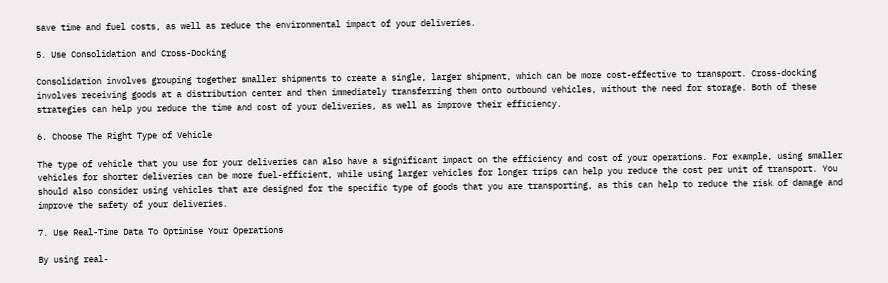save time and fuel costs, as well as reduce the environmental impact of your deliveries.

5. Use Consolidation and Cross-Docking

Consolidation involves grouping together smaller shipments to create a single, larger shipment, which can be more cost-effective to transport. Cross-docking involves receiving goods at a distribution center and then immediately transferring them onto outbound vehicles, without the need for storage. Both of these strategies can help you reduce the time and cost of your deliveries, as well as improve their efficiency.

6. Choose The Right Type of Vehicle

The type of vehicle that you use for your deliveries can also have a significant impact on the efficiency and cost of your operations. For example, using smaller vehicles for shorter deliveries can be more fuel-efficient, while using larger vehicles for longer trips can help you reduce the cost per unit of transport. You should also consider using vehicles that are designed for the specific type of goods that you are transporting, as this can help to reduce the risk of damage and improve the safety of your deliveries.

7. Use Real-Time Data To Optimise Your Operations

By using real-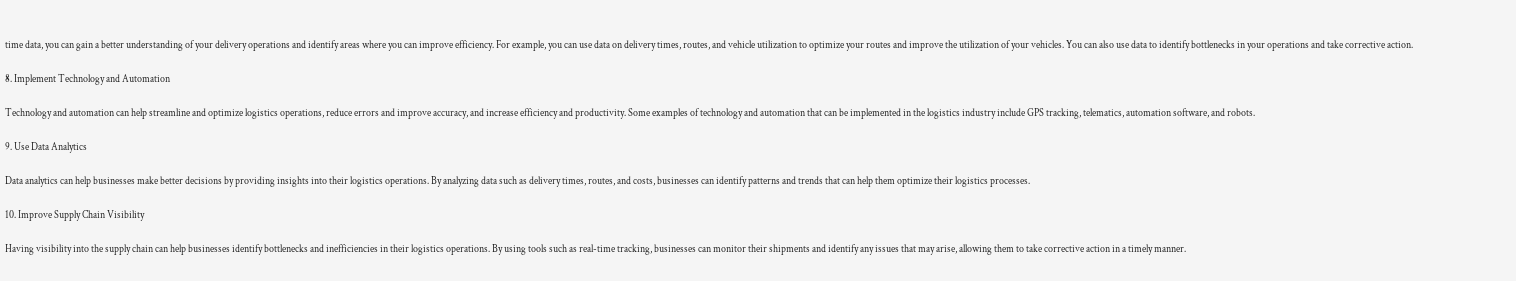time data, you can gain a better understanding of your delivery operations and identify areas where you can improve efficiency. For example, you can use data on delivery times, routes, and vehicle utilization to optimize your routes and improve the utilization of your vehicles. You can also use data to identify bottlenecks in your operations and take corrective action.

8. Implement Technology and Automation

Technology and automation can help streamline and optimize logistics operations, reduce errors and improve accuracy, and increase efficiency and productivity. Some examples of technology and automation that can be implemented in the logistics industry include GPS tracking, telematics, automation software, and robots.

9. Use Data Analytics

Data analytics can help businesses make better decisions by providing insights into their logistics operations. By analyzing data such as delivery times, routes, and costs, businesses can identify patterns and trends that can help them optimize their logistics processes.

10. Improve Supply Chain Visibility

Having visibility into the supply chain can help businesses identify bottlenecks and inefficiencies in their logistics operations. By using tools such as real-time tracking, businesses can monitor their shipments and identify any issues that may arise, allowing them to take corrective action in a timely manner.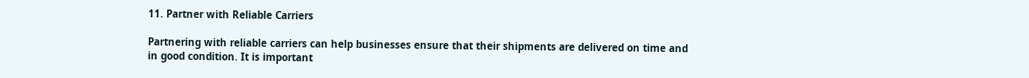11. Partner with Reliable Carriers

Partnering with reliable carriers can help businesses ensure that their shipments are delivered on time and in good condition. It is important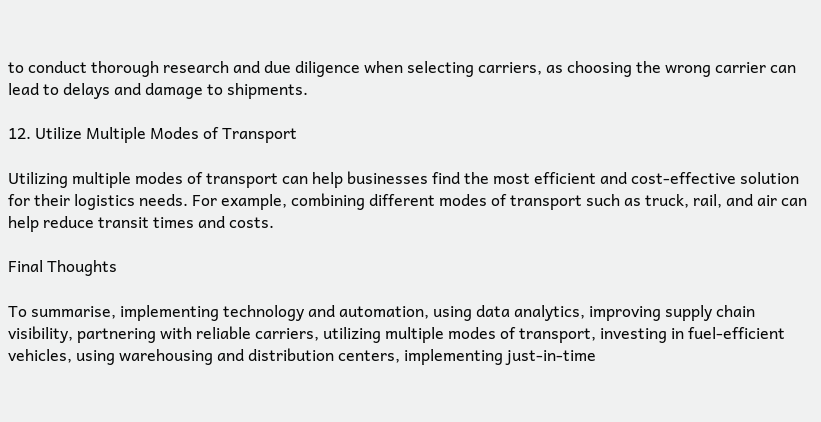to conduct thorough research and due diligence when selecting carriers, as choosing the wrong carrier can lead to delays and damage to shipments.

12. Utilize Multiple Modes of Transport

Utilizing multiple modes of transport can help businesses find the most efficient and cost-effective solution for their logistics needs. For example, combining different modes of transport such as truck, rail, and air can help reduce transit times and costs.

Final Thoughts

To summarise, implementing technology and automation, using data analytics, improving supply chain visibility, partnering with reliable carriers, utilizing multiple modes of transport, investing in fuel-efficient vehicles, using warehousing and distribution centers, implementing just-in-time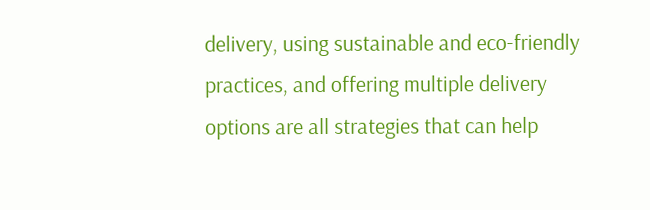delivery, using sustainable and eco-friendly practices, and offering multiple delivery options are all strategies that can help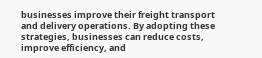businesses improve their freight transport and delivery operations. By adopting these strategies, businesses can reduce costs, improve efficiency, and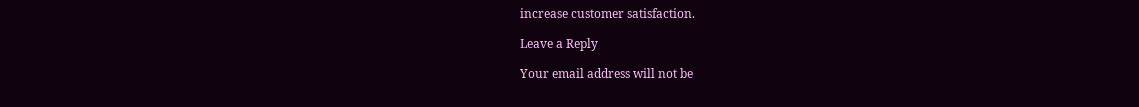increase customer satisfaction.

Leave a Reply

Your email address will not be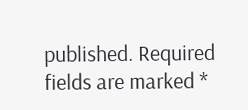published. Required fields are marked *